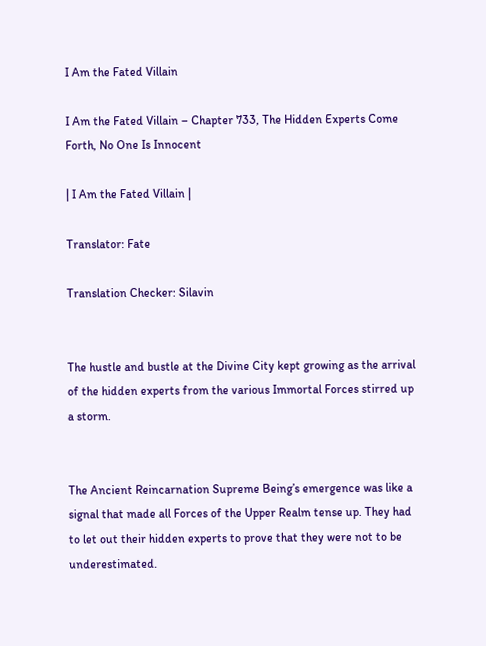I Am the Fated Villain

I Am the Fated Villain – Chapter 733, The Hidden Experts Come Forth, No One Is Innocent

| I Am the Fated Villain |

Translator: Fate

Translation Checker: Silavin


The hustle and bustle at the Divine City kept growing as the arrival of the hidden experts from the various Immortal Forces stirred up a storm.


The Ancient Reincarnation Supreme Being’s emergence was like a signal that made all Forces of the Upper Realm tense up. They had to let out their hidden experts to prove that they were not to be underestimated.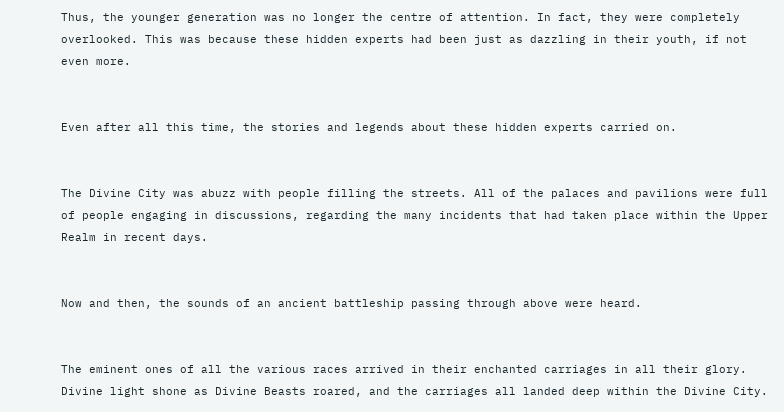Thus, the younger generation was no longer the centre of attention. In fact, they were completely overlooked. This was because these hidden experts had been just as dazzling in their youth, if not even more.


Even after all this time, the stories and legends about these hidden experts carried on.


The Divine City was abuzz with people filling the streets. All of the palaces and pavilions were full of people engaging in discussions, regarding the many incidents that had taken place within the Upper Realm in recent days.


Now and then, the sounds of an ancient battleship passing through above were heard.


The eminent ones of all the various races arrived in their enchanted carriages in all their glory. Divine light shone as Divine Beasts roared, and the carriages all landed deep within the Divine City.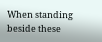When standing beside these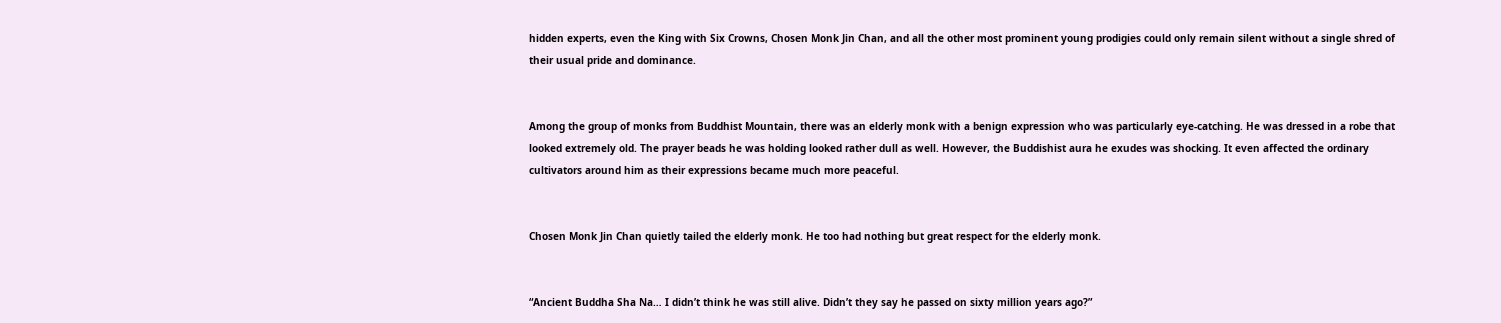hidden experts, even the King with Six Crowns, Chosen Monk Jin Chan, and all the other most prominent young prodigies could only remain silent without a single shred of their usual pride and dominance.


Among the group of monks from Buddhist Mountain, there was an elderly monk with a benign expression who was particularly eye-catching. He was dressed in a robe that looked extremely old. The prayer beads he was holding looked rather dull as well. However, the Buddishist aura he exudes was shocking. It even affected the ordinary cultivators around him as their expressions became much more peaceful.


Chosen Monk Jin Chan quietly tailed the elderly monk. He too had nothing but great respect for the elderly monk.


“Ancient Buddha Sha Na… I didn’t think he was still alive. Didn’t they say he passed on sixty million years ago?”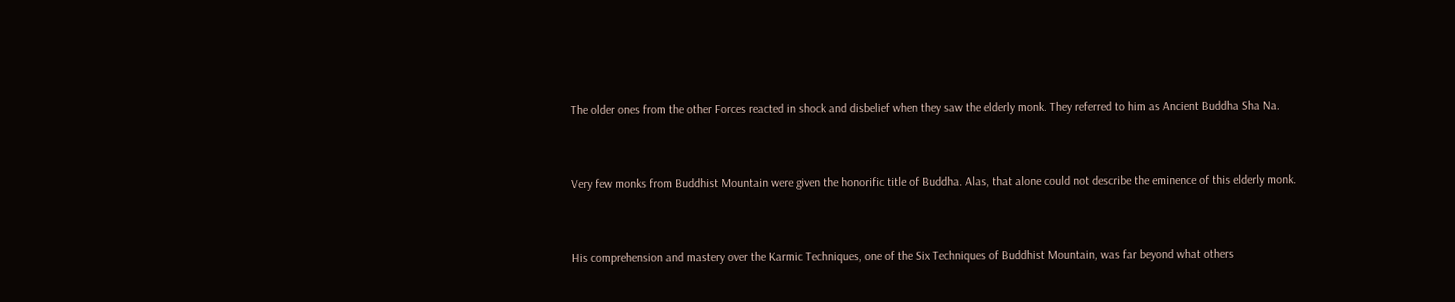The older ones from the other Forces reacted in shock and disbelief when they saw the elderly monk. They referred to him as Ancient Buddha Sha Na.


Very few monks from Buddhist Mountain were given the honorific title of Buddha. Alas, that alone could not describe the eminence of this elderly monk.


His comprehension and mastery over the Karmic Techniques, one of the Six Techniques of Buddhist Mountain, was far beyond what others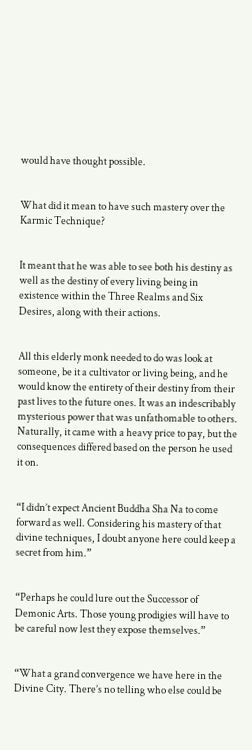would have thought possible.


What did it mean to have such mastery over the Karmic Technique?


It meant that he was able to see both his destiny as well as the destiny of every living being in existence within the Three Realms and Six Desires, along with their actions.


All this elderly monk needed to do was look at someone, be it a cultivator or living being, and he would know the entirety of their destiny from their past lives to the future ones. It was an indescribably mysterious power that was unfathomable to others. Naturally, it came with a heavy price to pay, but the consequences differed based on the person he used it on.


“I didn’t expect Ancient Buddha Sha Na to come forward as well. Considering his mastery of that divine techniques, I doubt anyone here could keep a secret from him.”


“Perhaps he could lure out the Successor of Demonic Arts. Those young prodigies will have to be careful now lest they expose themselves.”


“What a grand convergence we have here in the Divine City. There’s no telling who else could be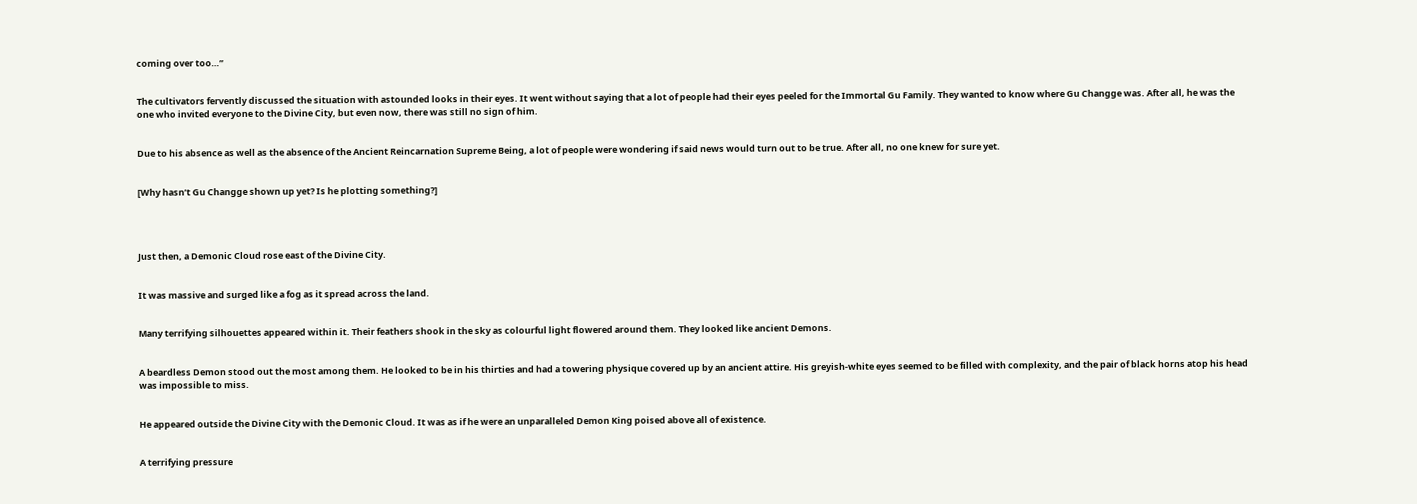coming over too…”


The cultivators fervently discussed the situation with astounded looks in their eyes. It went without saying that a lot of people had their eyes peeled for the Immortal Gu Family. They wanted to know where Gu Changge was. After all, he was the one who invited everyone to the Divine City, but even now, there was still no sign of him.


Due to his absence as well as the absence of the Ancient Reincarnation Supreme Being, a lot of people were wondering if said news would turn out to be true. After all, no one knew for sure yet.


[Why hasn’t Gu Changge shown up yet? Is he plotting something?]




Just then, a Demonic Cloud rose east of the Divine City.


It was massive and surged like a fog as it spread across the land.


Many terrifying silhouettes appeared within it. Their feathers shook in the sky as colourful light flowered around them. They looked like ancient Demons.


A beardless Demon stood out the most among them. He looked to be in his thirties and had a towering physique covered up by an ancient attire. His greyish-white eyes seemed to be filled with complexity, and the pair of black horns atop his head was impossible to miss.


He appeared outside the Divine City with the Demonic Cloud. It was as if he were an unparalleled Demon King poised above all of existence.


A terrifying pressure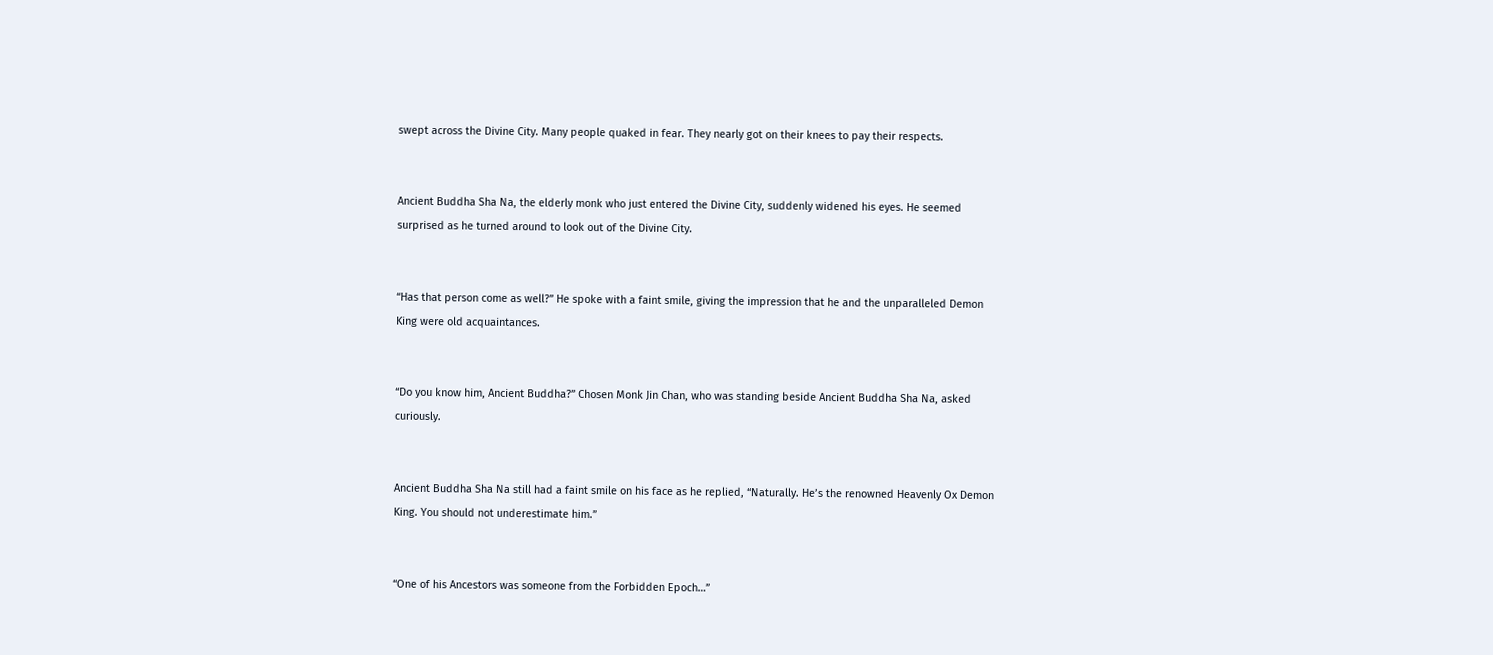swept across the Divine City. Many people quaked in fear. They nearly got on their knees to pay their respects.


Ancient Buddha Sha Na, the elderly monk who just entered the Divine City, suddenly widened his eyes. He seemed surprised as he turned around to look out of the Divine City.


“Has that person come as well?” He spoke with a faint smile, giving the impression that he and the unparalleled Demon King were old acquaintances.


“Do you know him, Ancient Buddha?” Chosen Monk Jin Chan, who was standing beside Ancient Buddha Sha Na, asked curiously.


Ancient Buddha Sha Na still had a faint smile on his face as he replied, “Naturally. He’s the renowned Heavenly Ox Demon King. You should not underestimate him.”


“One of his Ancestors was someone from the Forbidden Epoch…”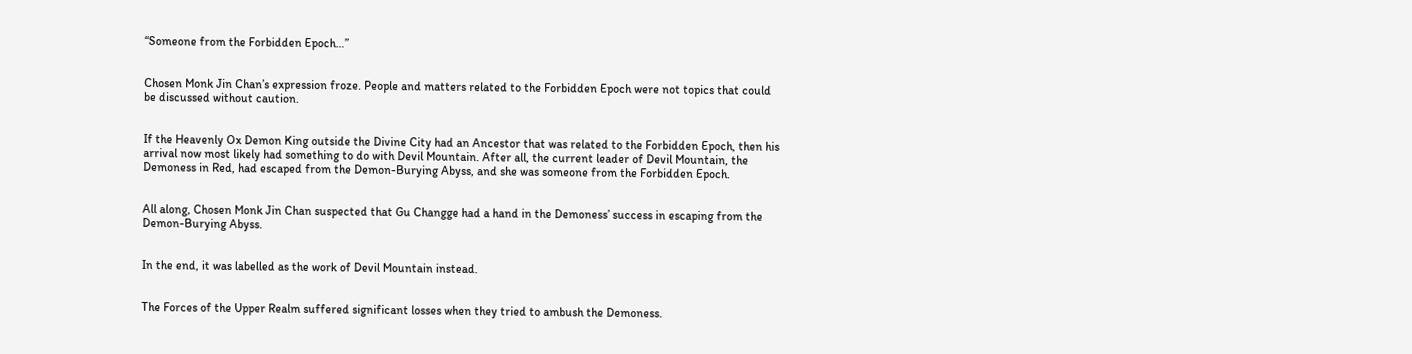“Someone from the Forbidden Epoch…”


Chosen Monk Jin Chan’s expression froze. People and matters related to the Forbidden Epoch were not topics that could be discussed without caution.


If the Heavenly Ox Demon King outside the Divine City had an Ancestor that was related to the Forbidden Epoch, then his arrival now most likely had something to do with Devil Mountain. After all, the current leader of Devil Mountain, the Demoness in Red, had escaped from the Demon-Burying Abyss, and she was someone from the Forbidden Epoch.


All along, Chosen Monk Jin Chan suspected that Gu Changge had a hand in the Demoness’ success in escaping from the Demon-Burying Abyss.


In the end, it was labelled as the work of Devil Mountain instead.


The Forces of the Upper Realm suffered significant losses when they tried to ambush the Demoness.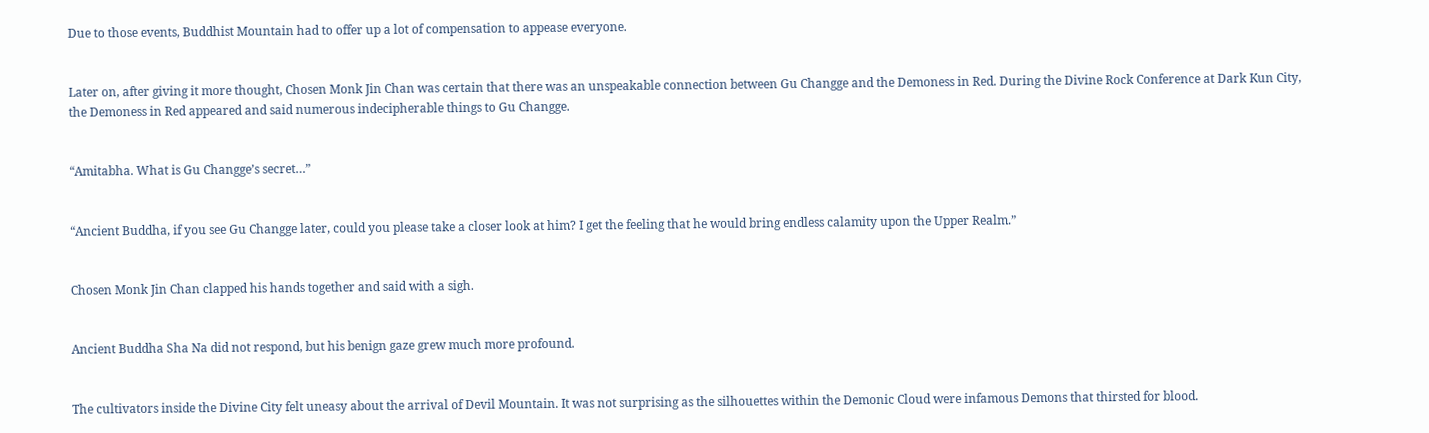Due to those events, Buddhist Mountain had to offer up a lot of compensation to appease everyone.


Later on, after giving it more thought, Chosen Monk Jin Chan was certain that there was an unspeakable connection between Gu Changge and the Demoness in Red. During the Divine Rock Conference at Dark Kun City, the Demoness in Red appeared and said numerous indecipherable things to Gu Changge.


“Amitabha. What is Gu Changge’s secret…”


“Ancient Buddha, if you see Gu Changge later, could you please take a closer look at him? I get the feeling that he would bring endless calamity upon the Upper Realm.”


Chosen Monk Jin Chan clapped his hands together and said with a sigh.


Ancient Buddha Sha Na did not respond, but his benign gaze grew much more profound.


The cultivators inside the Divine City felt uneasy about the arrival of Devil Mountain. It was not surprising as the silhouettes within the Demonic Cloud were infamous Demons that thirsted for blood.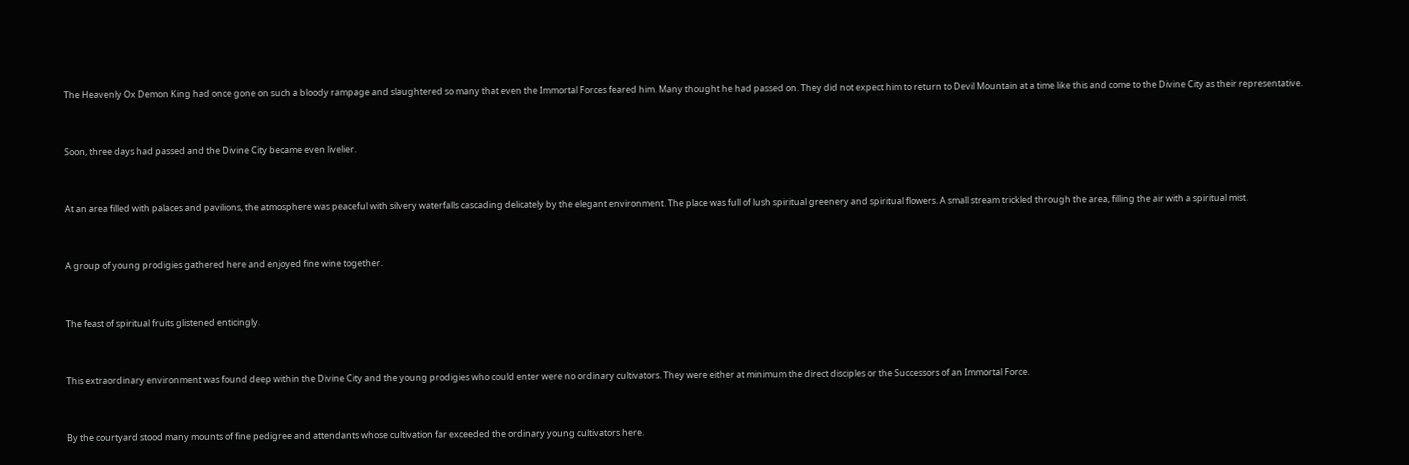The Heavenly Ox Demon King had once gone on such a bloody rampage and slaughtered so many that even the Immortal Forces feared him. Many thought he had passed on. They did not expect him to return to Devil Mountain at a time like this and come to the Divine City as their representative.


Soon, three days had passed and the Divine City became even livelier.


At an area filled with palaces and pavilions, the atmosphere was peaceful with silvery waterfalls cascading delicately by the elegant environment. The place was full of lush spiritual greenery and spiritual flowers. A small stream trickled through the area, filling the air with a spiritual mist.


A group of young prodigies gathered here and enjoyed fine wine together.


The feast of spiritual fruits glistened enticingly.


This extraordinary environment was found deep within the Divine City and the young prodigies who could enter were no ordinary cultivators. They were either at minimum the direct disciples or the Successors of an Immortal Force.


By the courtyard stood many mounts of fine pedigree and attendants whose cultivation far exceeded the ordinary young cultivators here.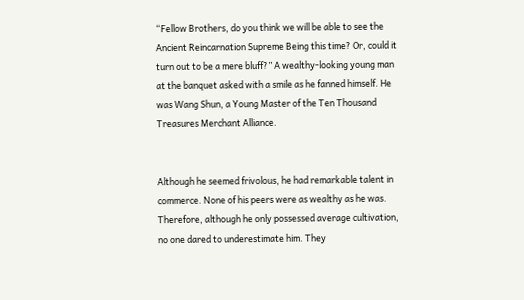“Fellow Brothers, do you think we will be able to see the Ancient Reincarnation Supreme Being this time? Or, could it turn out to be a mere bluff?” A wealthy-looking young man at the banquet asked with a smile as he fanned himself. He was Wang Shun, a Young Master of the Ten Thousand Treasures Merchant Alliance.


Although he seemed frivolous, he had remarkable talent in commerce. None of his peers were as wealthy as he was. Therefore, although he only possessed average cultivation, no one dared to underestimate him. They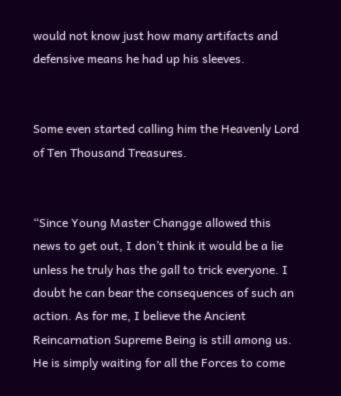would not know just how many artifacts and defensive means he had up his sleeves.


Some even started calling him the Heavenly Lord of Ten Thousand Treasures.


“Since Young Master Changge allowed this news to get out, I don’t think it would be a lie unless he truly has the gall to trick everyone. I doubt he can bear the consequences of such an action. As for me, I believe the Ancient Reincarnation Supreme Being is still among us. He is simply waiting for all the Forces to come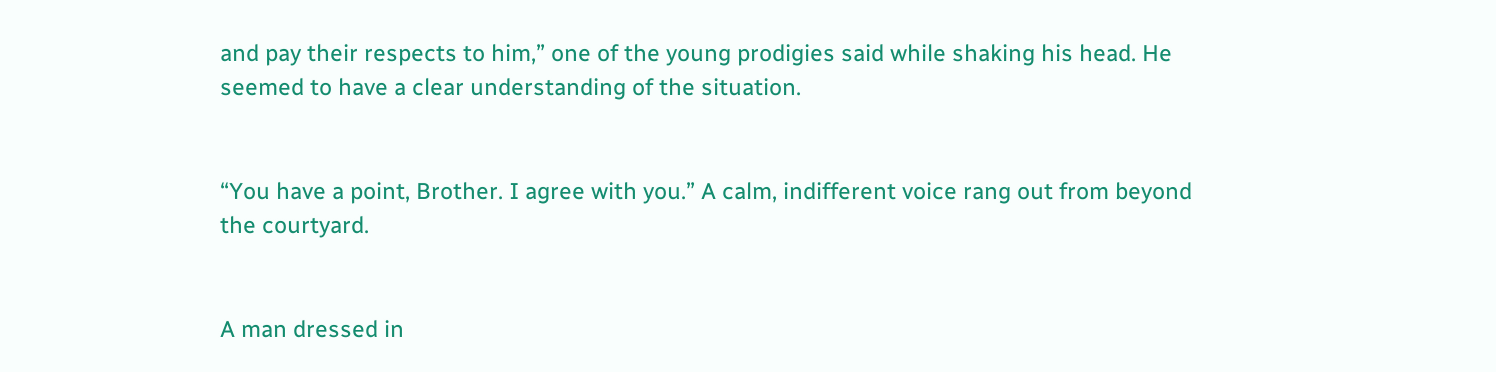and pay their respects to him,” one of the young prodigies said while shaking his head. He seemed to have a clear understanding of the situation.


“You have a point, Brother. I agree with you.” A calm, indifferent voice rang out from beyond the courtyard.


A man dressed in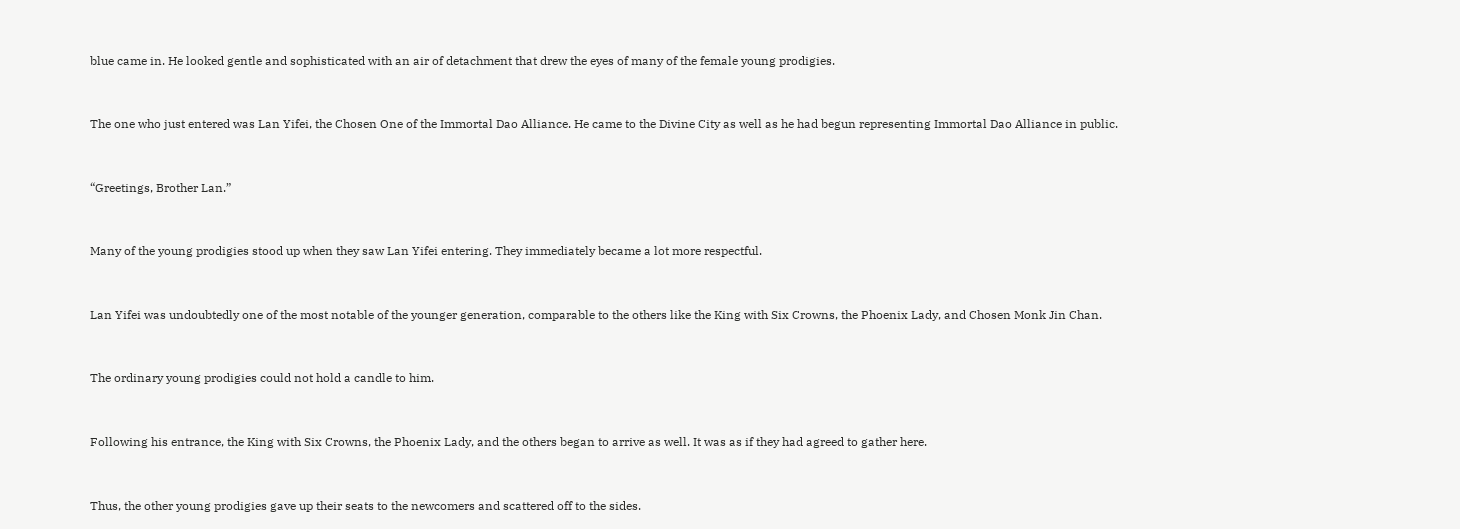blue came in. He looked gentle and sophisticated with an air of detachment that drew the eyes of many of the female young prodigies.


The one who just entered was Lan Yifei, the Chosen One of the Immortal Dao Alliance. He came to the Divine City as well as he had begun representing Immortal Dao Alliance in public.


“Greetings, Brother Lan.”


Many of the young prodigies stood up when they saw Lan Yifei entering. They immediately became a lot more respectful.


Lan Yifei was undoubtedly one of the most notable of the younger generation, comparable to the others like the King with Six Crowns, the Phoenix Lady, and Chosen Monk Jin Chan.


The ordinary young prodigies could not hold a candle to him.


Following his entrance, the King with Six Crowns, the Phoenix Lady, and the others began to arrive as well. It was as if they had agreed to gather here.


Thus, the other young prodigies gave up their seats to the newcomers and scattered off to the sides.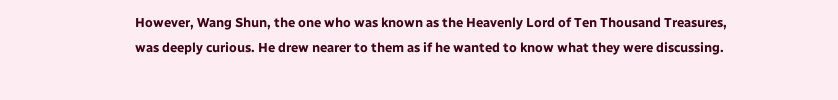However, Wang Shun, the one who was known as the Heavenly Lord of Ten Thousand Treasures, was deeply curious. He drew nearer to them as if he wanted to know what they were discussing.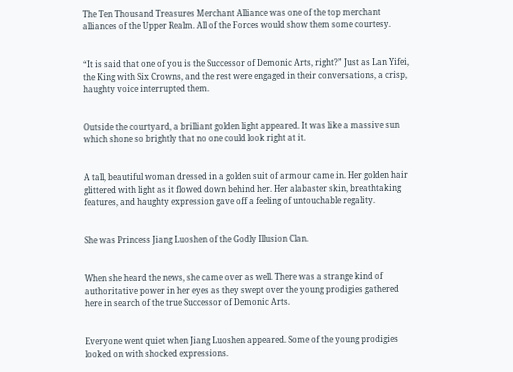The Ten Thousand Treasures Merchant Alliance was one of the top merchant alliances of the Upper Realm. All of the Forces would show them some courtesy.


“It is said that one of you is the Successor of Demonic Arts, right?” Just as Lan Yifei, the King with Six Crowns, and the rest were engaged in their conversations, a crisp, haughty voice interrupted them.


Outside the courtyard, a brilliant golden light appeared. It was like a massive sun which shone so brightly that no one could look right at it.


A tall, beautiful woman dressed in a golden suit of armour came in. Her golden hair glittered with light as it flowed down behind her. Her alabaster skin, breathtaking features, and haughty expression gave off a feeling of untouchable regality.


She was Princess Jiang Luoshen of the Godly Illusion Clan.


When she heard the news, she came over as well. There was a strange kind of authoritative power in her eyes as they swept over the young prodigies gathered here in search of the true Successor of Demonic Arts.


Everyone went quiet when Jiang Luoshen appeared. Some of the young prodigies looked on with shocked expressions.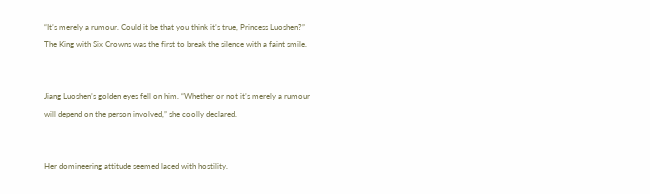“It’s merely a rumour. Could it be that you think it’s true, Princess Luoshen?” The King with Six Crowns was the first to break the silence with a faint smile.


Jiang Luoshen’s golden eyes fell on him. “Whether or not it’s merely a rumour will depend on the person involved,” she coolly declared.


Her domineering attitude seemed laced with hostility.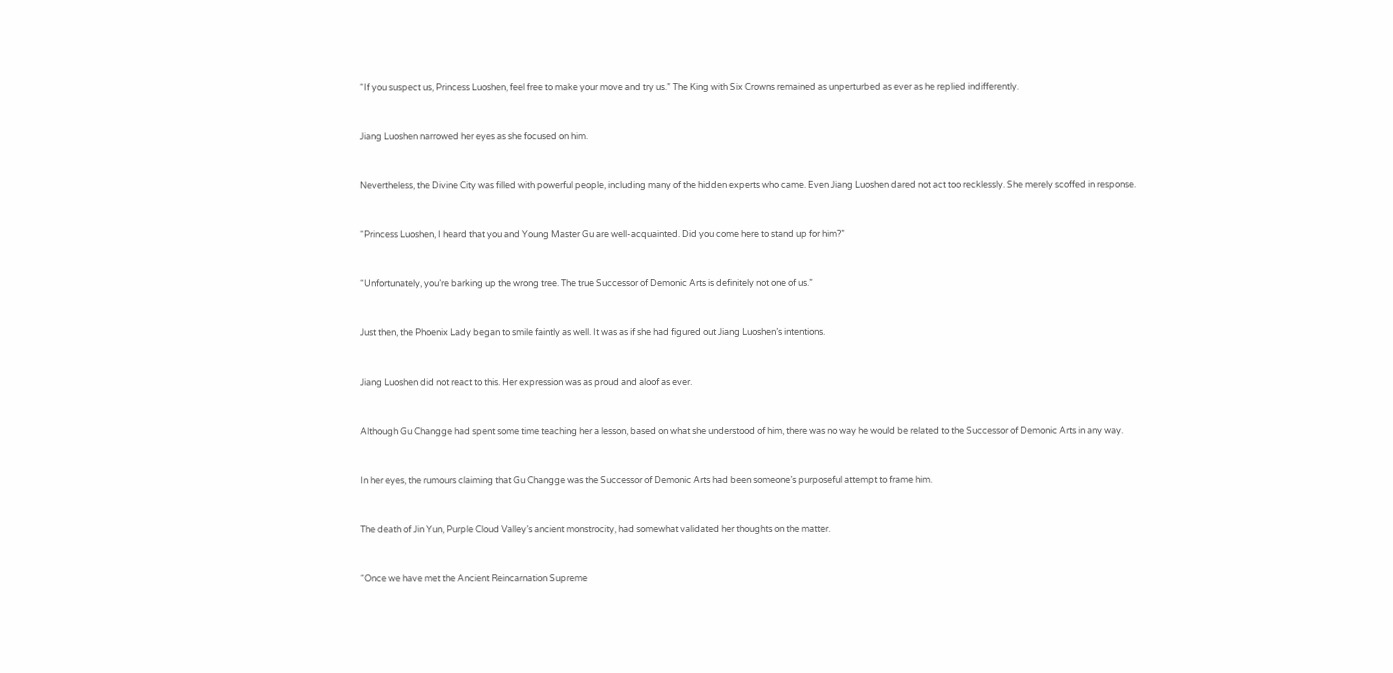“If you suspect us, Princess Luoshen, feel free to make your move and try us.” The King with Six Crowns remained as unperturbed as ever as he replied indifferently.


Jiang Luoshen narrowed her eyes as she focused on him.


Nevertheless, the Divine City was filled with powerful people, including many of the hidden experts who came. Even Jiang Luoshen dared not act too recklessly. She merely scoffed in response.


“Princess Luoshen, I heard that you and Young Master Gu are well-acquainted. Did you come here to stand up for him?”


“Unfortunately, you’re barking up the wrong tree. The true Successor of Demonic Arts is definitely not one of us.”


Just then, the Phoenix Lady began to smile faintly as well. It was as if she had figured out Jiang Luoshen’s intentions.


Jiang Luoshen did not react to this. Her expression was as proud and aloof as ever.


Although Gu Changge had spent some time teaching her a lesson, based on what she understood of him, there was no way he would be related to the Successor of Demonic Arts in any way.


In her eyes, the rumours claiming that Gu Changge was the Successor of Demonic Arts had been someone’s purposeful attempt to frame him.


The death of Jin Yun, Purple Cloud Valley’s ancient monstrocity, had somewhat validated her thoughts on the matter.


“Once we have met the Ancient Reincarnation Supreme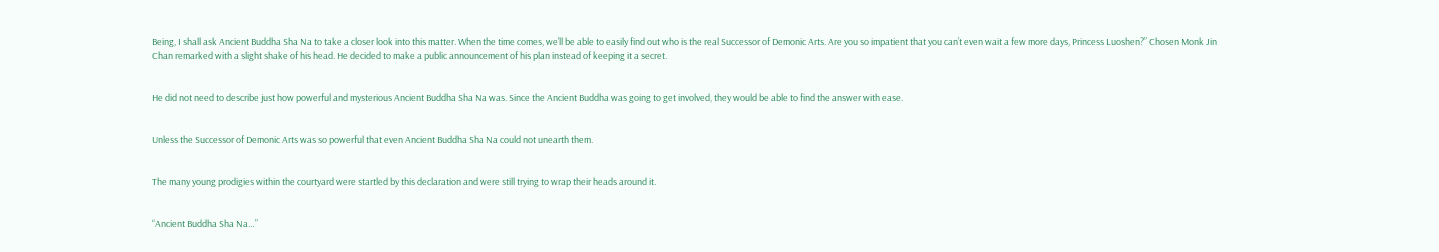Being, I shall ask Ancient Buddha Sha Na to take a closer look into this matter. When the time comes, we’ll be able to easily find out who is the real Successor of Demonic Arts. Are you so impatient that you can’t even wait a few more days, Princess Luoshen?” Chosen Monk Jin Chan remarked with a slight shake of his head. He decided to make a public announcement of his plan instead of keeping it a secret.


He did not need to describe just how powerful and mysterious Ancient Buddha Sha Na was. Since the Ancient Buddha was going to get involved, they would be able to find the answer with ease.


Unless the Successor of Demonic Arts was so powerful that even Ancient Buddha Sha Na could not unearth them.


The many young prodigies within the courtyard were startled by this declaration and were still trying to wrap their heads around it.


“Ancient Buddha Sha Na…”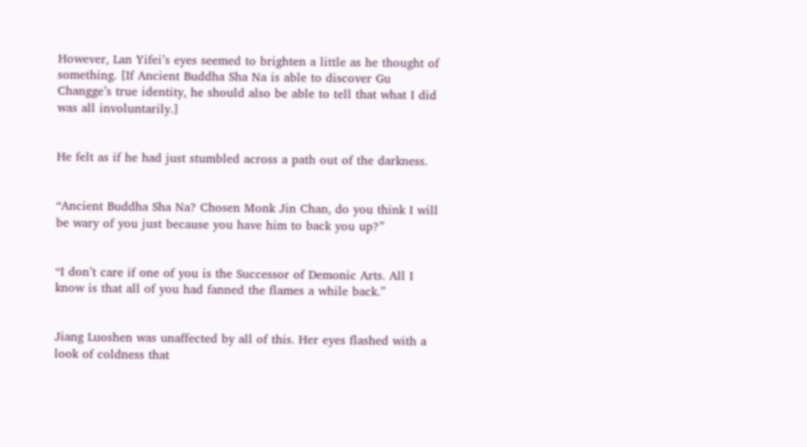However, Lan Yifei’s eyes seemed to brighten a little as he thought of something. [If Ancient Buddha Sha Na is able to discover Gu Changge’s true identity, he should also be able to tell that what I did was all involuntarily.]


He felt as if he had just stumbled across a path out of the darkness.


“Ancient Buddha Sha Na? Chosen Monk Jin Chan, do you think I will be wary of you just because you have him to back you up?”


“I don’t care if one of you is the Successor of Demonic Arts. All I know is that all of you had fanned the flames a while back.”


Jiang Luoshen was unaffected by all of this. Her eyes flashed with a look of coldness that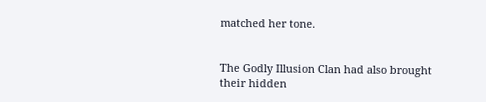matched her tone.


The Godly Illusion Clan had also brought their hidden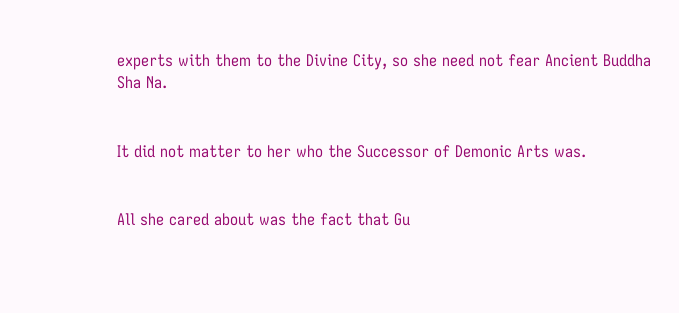experts with them to the Divine City, so she need not fear Ancient Buddha Sha Na.


It did not matter to her who the Successor of Demonic Arts was.


All she cared about was the fact that Gu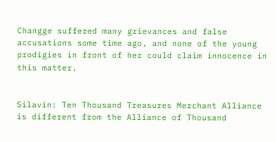Changge suffered many grievances and false accusations some time ago, and none of the young prodigies in front of her could claim innocence in this matter.


Silavin: Ten Thousand Treasures Merchant Alliance is different from the Alliance of Thousand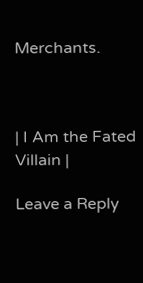Merchants.



| I Am the Fated Villain |

Leave a Reply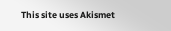This site uses Akismet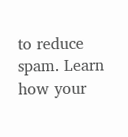to reduce spam. Learn how your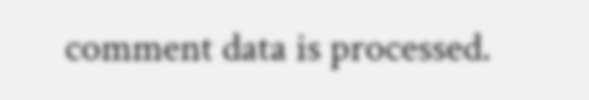comment data is processed.